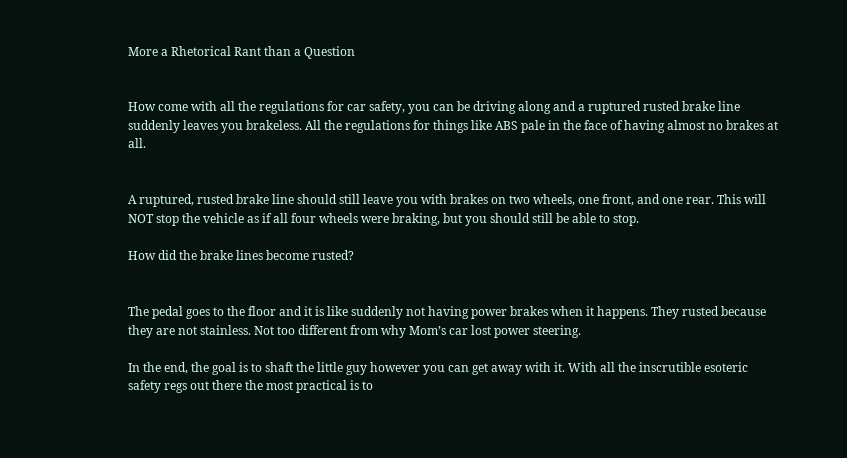More a Rhetorical Rant than a Question


How come with all the regulations for car safety, you can be driving along and a ruptured rusted brake line suddenly leaves you brakeless. All the regulations for things like ABS pale in the face of having almost no brakes at all.


A ruptured, rusted brake line should still leave you with brakes on two wheels, one front, and one rear. This will NOT stop the vehicle as if all four wheels were braking, but you should still be able to stop.

How did the brake lines become rusted?


The pedal goes to the floor and it is like suddenly not having power brakes when it happens. They rusted because they are not stainless. Not too different from why Mom’s car lost power steering.

In the end, the goal is to shaft the little guy however you can get away with it. With all the inscrutible esoteric safety regs out there the most practical is to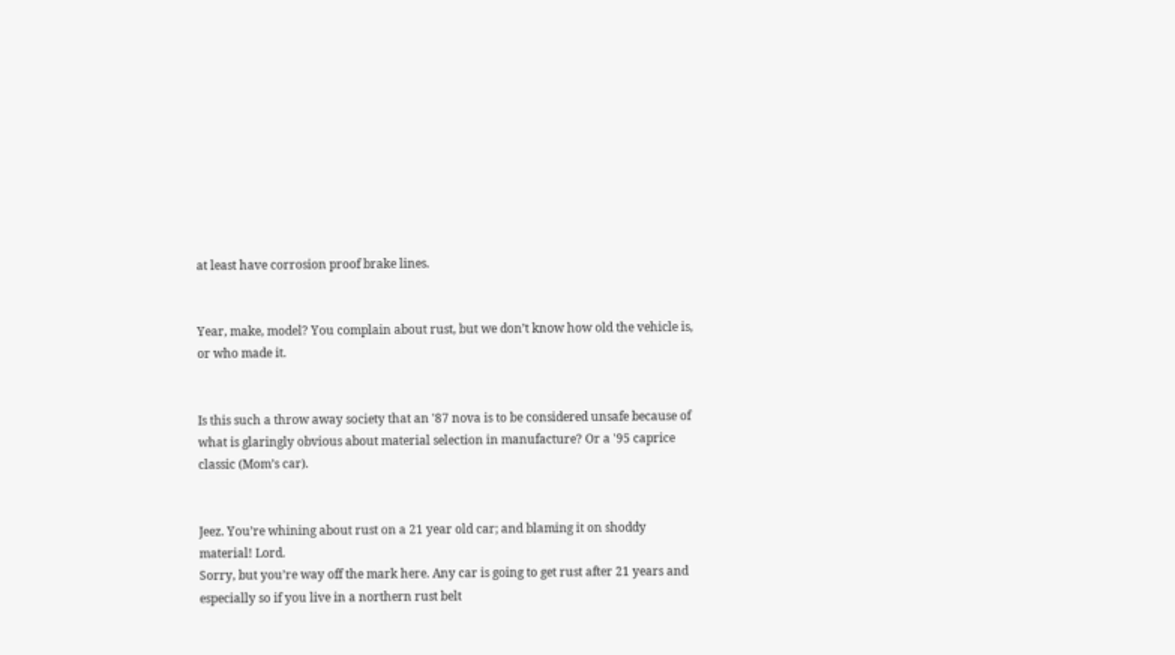at least have corrosion proof brake lines.


Year, make, model? You complain about rust, but we don’t know how old the vehicle is, or who made it.


Is this such a throw away society that an '87 nova is to be considered unsafe because of what is glaringly obvious about material selection in manufacture? Or a '95 caprice classic (Mom’s car).


Jeez. You’re whining about rust on a 21 year old car; and blaming it on shoddy material! Lord.
Sorry, but you’re way off the mark here. Any car is going to get rust after 21 years and especially so if you live in a northern rust belt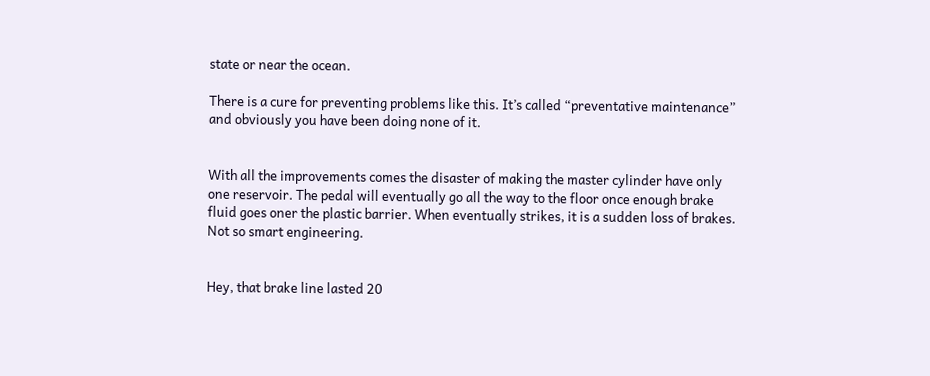state or near the ocean.

There is a cure for preventing problems like this. It’s called “preventative maintenance” and obviously you have been doing none of it.


With all the improvements comes the disaster of making the master cylinder have only one reservoir. The pedal will eventually go all the way to the floor once enough brake fluid goes oner the plastic barrier. When eventually strikes, it is a sudden loss of brakes. Not so smart engineering.


Hey, that brake line lasted 20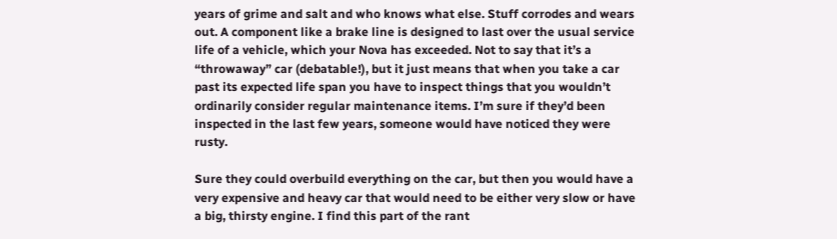years of grime and salt and who knows what else. Stuff corrodes and wears out. A component like a brake line is designed to last over the usual service life of a vehicle, which your Nova has exceeded. Not to say that it’s a “throwaway” car (debatable!), but it just means that when you take a car past its expected life span you have to inspect things that you wouldn’t ordinarily consider regular maintenance items. I’m sure if they’d been inspected in the last few years, someone would have noticed they were rusty.

Sure they could overbuild everything on the car, but then you would have a very expensive and heavy car that would need to be either very slow or have a big, thirsty engine. I find this part of the rant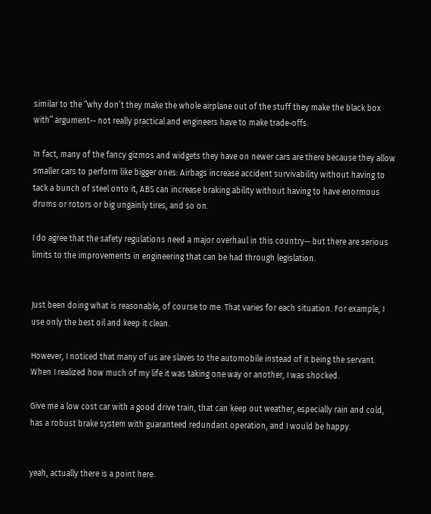similar to the “why don’t they make the whole airplane out of the stuff they make the black box with” argument-- not really practical and engineers have to make trade-offs.

In fact, many of the fancy gizmos and widgets they have on newer cars are there because they allow smaller cars to perform like bigger ones: Airbags increase accident survivability without having to tack a bunch of steel onto it, ABS can increase braking ability without having to have enormous drums or rotors or big ungainly tires, and so on.

I do agree that the safety regulations need a major overhaul in this country-- but there are serious limits to the improvements in engineering that can be had through legislation.


Just been doing what is reasonable, of course to me. That varies for each situation. For example, I use only the best oil and keep it clean.

However, I noticed that many of us are slaves to the automobile instead of it being the servant. When I realized how much of my life it was taking one way or another, I was shocked.

Give me a low cost car with a good drive train, that can keep out weather, especially rain and cold, has a robust brake system with guaranteed redundant operation, and I would be happy.


yeah, actually there is a point here.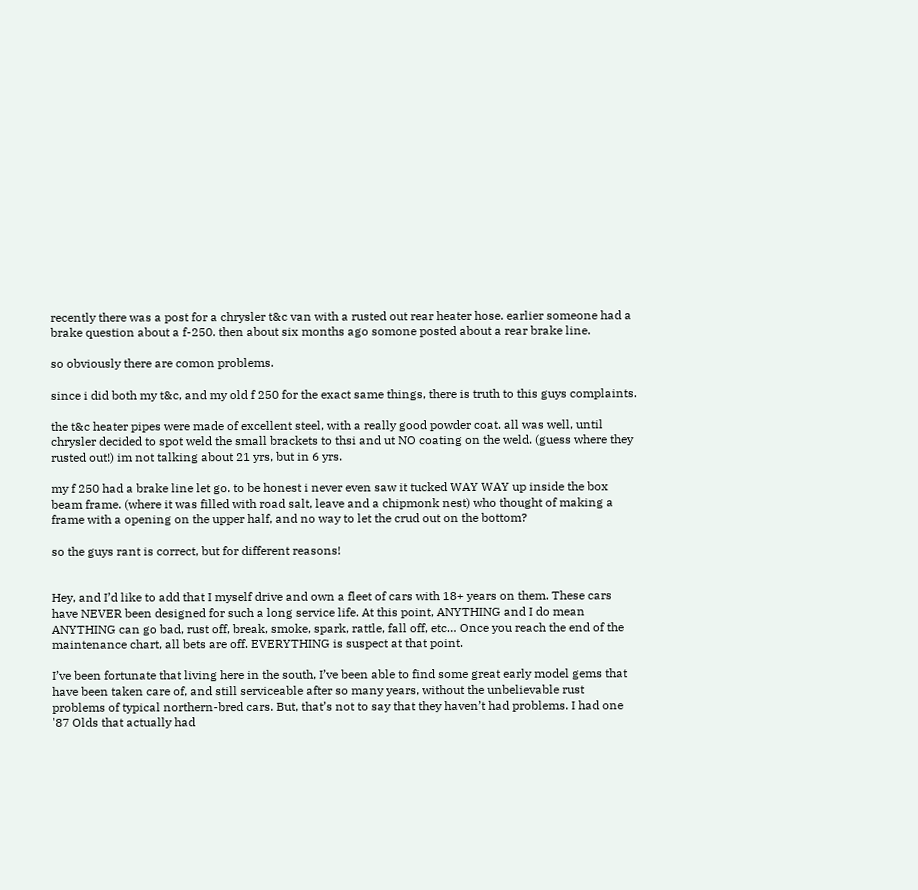recently there was a post for a chrysler t&c van with a rusted out rear heater hose. earlier someone had a brake question about a f-250. then about six months ago somone posted about a rear brake line.

so obviously there are comon problems.

since i did both my t&c, and my old f 250 for the exact same things, there is truth to this guys complaints.

the t&c heater pipes were made of excellent steel, with a really good powder coat. all was well, until chrysler decided to spot weld the small brackets to thsi and ut NO coating on the weld. (guess where they rusted out!) im not talking about 21 yrs, but in 6 yrs.

my f 250 had a brake line let go. to be honest i never even saw it tucked WAY WAY up inside the box beam frame. (where it was filled with road salt, leave and a chipmonk nest) who thought of making a frame with a opening on the upper half, and no way to let the crud out on the bottom?

so the guys rant is correct, but for different reasons!


Hey, and I’d like to add that I myself drive and own a fleet of cars with 18+ years on them. These cars have NEVER been designed for such a long service life. At this point, ANYTHING and I do mean ANYTHING can go bad, rust off, break, smoke, spark, rattle, fall off, etc… Once you reach the end of the maintenance chart, all bets are off. EVERYTHING is suspect at that point.

I’ve been fortunate that living here in the south, I’ve been able to find some great early model gems that have been taken care of, and still serviceable after so many years, without the unbelievable rust problems of typical northern-bred cars. But, that’s not to say that they haven’t had problems. I had one '87 Olds that actually had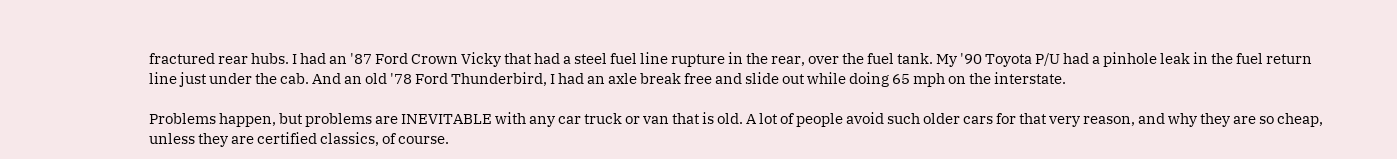fractured rear hubs. I had an '87 Ford Crown Vicky that had a steel fuel line rupture in the rear, over the fuel tank. My '90 Toyota P/U had a pinhole leak in the fuel return line just under the cab. And an old '78 Ford Thunderbird, I had an axle break free and slide out while doing 65 mph on the interstate.

Problems happen, but problems are INEVITABLE with any car truck or van that is old. A lot of people avoid such older cars for that very reason, and why they are so cheap, unless they are certified classics, of course.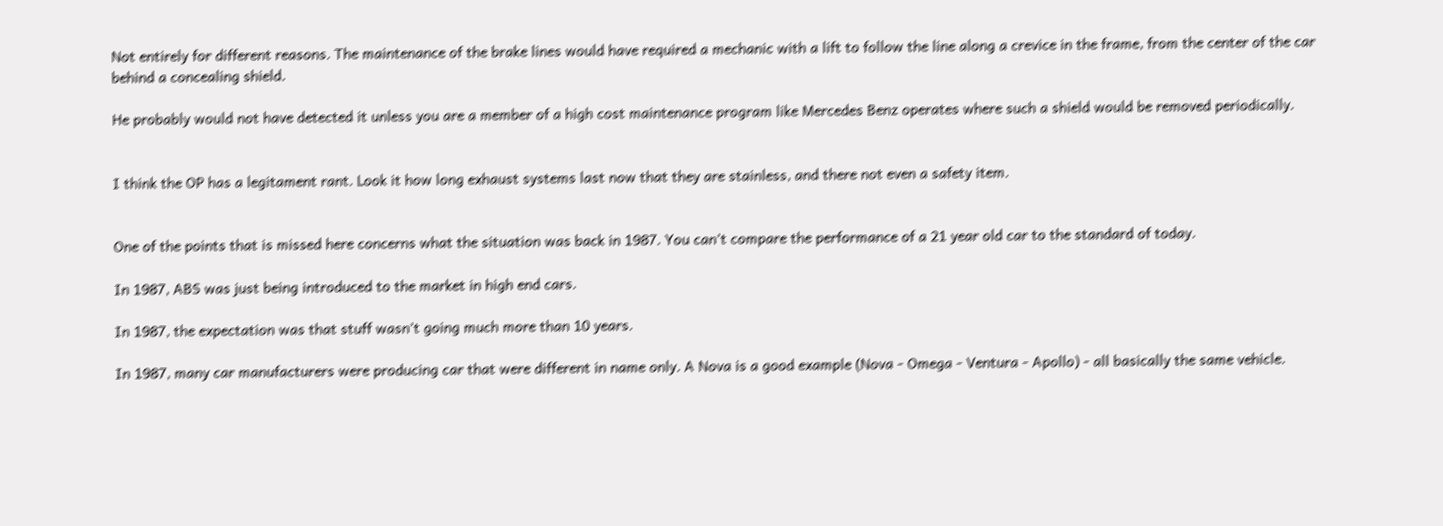Not entirely for different reasons. The maintenance of the brake lines would have required a mechanic with a lift to follow the line along a crevice in the frame, from the center of the car behind a concealing shield.

He probably would not have detected it unless you are a member of a high cost maintenance program like Mercedes Benz operates where such a shield would be removed periodically.


I think the OP has a legitament rant. Look it how long exhaust systems last now that they are stainless, and there not even a safety item.


One of the points that is missed here concerns what the situation was back in 1987. You can’t compare the performance of a 21 year old car to the standard of today.

In 1987, ABS was just being introduced to the market in high end cars.

In 1987, the expectation was that stuff wasn’t going much more than 10 years.

In 1987, many car manufacturers were producing car that were different in name only. A Nova is a good example (Nova - Omega - Ventura - Apollo) - all basically the same vehicle.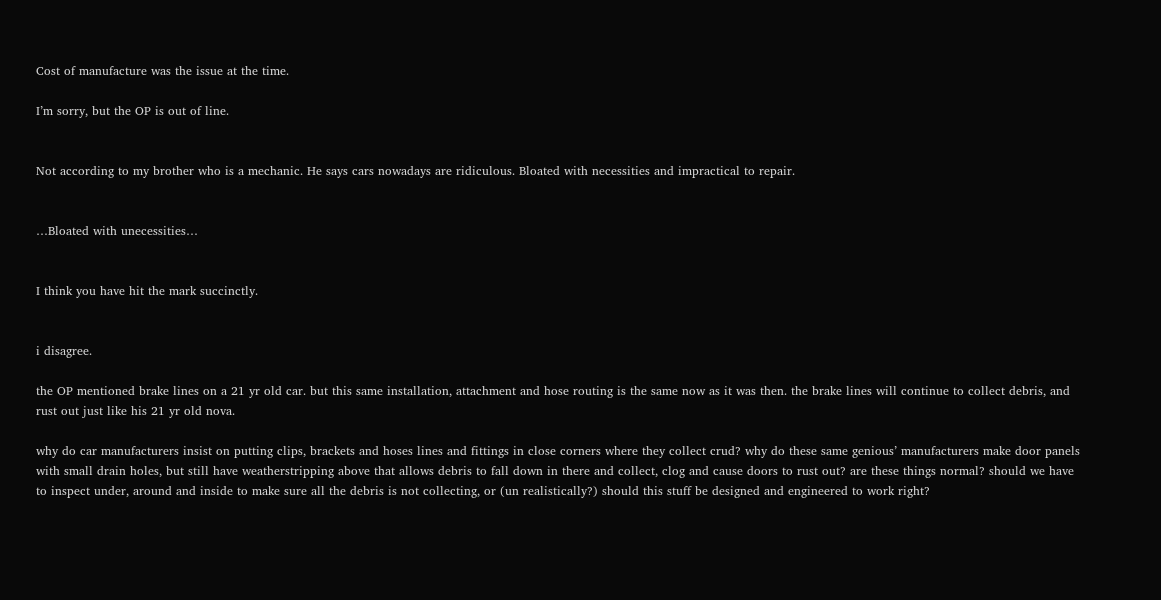Cost of manufacture was the issue at the time.

I’m sorry, but the OP is out of line.


Not according to my brother who is a mechanic. He says cars nowadays are ridiculous. Bloated with necessities and impractical to repair.


…Bloated with unecessities…


I think you have hit the mark succinctly.


i disagree.

the OP mentioned brake lines on a 21 yr old car. but this same installation, attachment and hose routing is the same now as it was then. the brake lines will continue to collect debris, and rust out just like his 21 yr old nova.

why do car manufacturers insist on putting clips, brackets and hoses lines and fittings in close corners where they collect crud? why do these same genious’ manufacturers make door panels with small drain holes, but still have weatherstripping above that allows debris to fall down in there and collect, clog and cause doors to rust out? are these things normal? should we have to inspect under, around and inside to make sure all the debris is not collecting, or (un realistically?) should this stuff be designed and engineered to work right?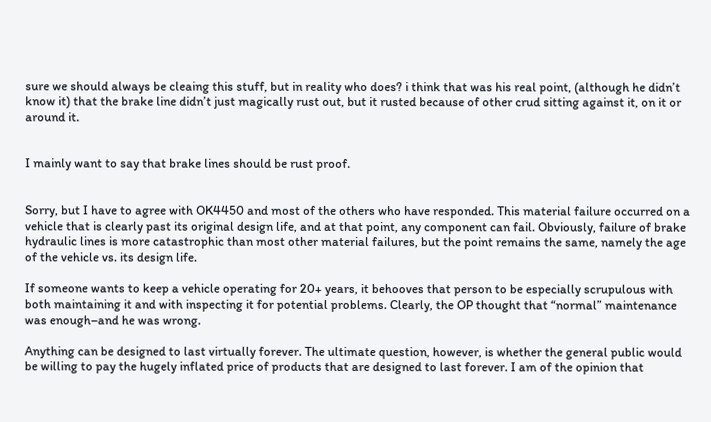sure we should always be cleaing this stuff, but in reality who does? i think that was his real point, (although he didn’t know it) that the brake line didn’t just magically rust out, but it rusted because of other crud sitting against it, on it or around it.


I mainly want to say that brake lines should be rust proof.


Sorry, but I have to agree with OK4450 and most of the others who have responded. This material failure occurred on a vehicle that is clearly past its original design life, and at that point, any component can fail. Obviously, failure of brake hydraulic lines is more catastrophic than most other material failures, but the point remains the same, namely the age of the vehicle vs. its design life.

If someone wants to keep a vehicle operating for 20+ years, it behooves that person to be especially scrupulous with both maintaining it and with inspecting it for potential problems. Clearly, the OP thought that “normal” maintenance was enough–and he was wrong.

Anything can be designed to last virtually forever. The ultimate question, however, is whether the general public would be willing to pay the hugely inflated price of products that are designed to last forever. I am of the opinion that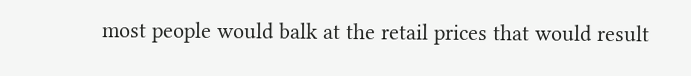most people would balk at the retail prices that would result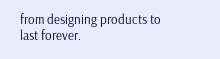from designing products to last forever.